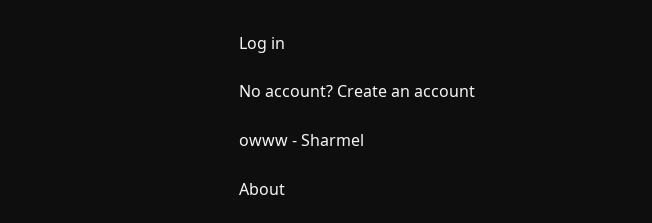Log in

No account? Create an account

owww - Sharmel

About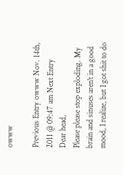owww

Previous Entry owww Nov. 14th, 2011 @ 09:47 am Next Entry
Dear head,
Please please stop exploding. My brain and sinuses aren't in a good mood, I realize, but I got shit to do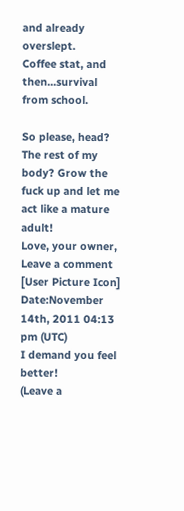and already overslept.
Coffee stat, and then...survival from school.

So please, head? The rest of my body? Grow the fuck up and let me act like a mature adult!
Love, your owner,
Leave a comment
[User Picture Icon]
Date:November 14th, 2011 04:13 pm (UTC)
I demand you feel better!
(Leave a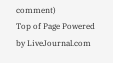comment)
Top of Page Powered by LiveJournal.com